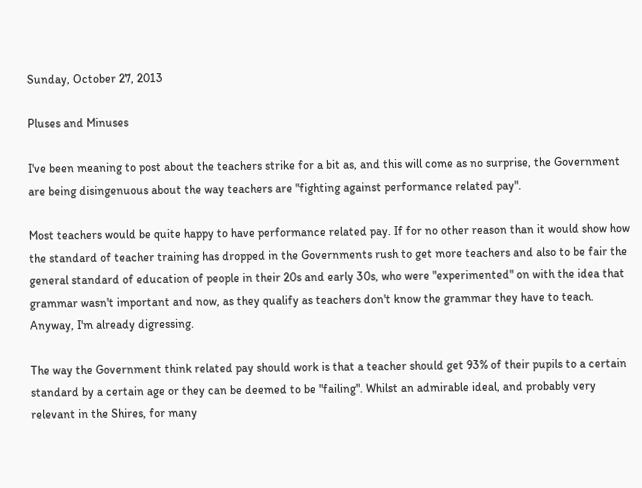Sunday, October 27, 2013

Pluses and Minuses

I've been meaning to post about the teachers strike for a bit as, and this will come as no surprise, the Government are being disingenuous about the way teachers are "fighting against performance related pay".

Most teachers would be quite happy to have performance related pay. If for no other reason than it would show how the standard of teacher training has dropped in the Governments rush to get more teachers and also to be fair the general standard of education of people in their 20s and early 30s, who were "experimented" on with the idea that grammar wasn't important and now, as they qualify as teachers don't know the grammar they have to teach. Anyway, I'm already digressing.

The way the Government think related pay should work is that a teacher should get 93% of their pupils to a certain standard by a certain age or they can be deemed to be "failing". Whilst an admirable ideal, and probably very relevant in the Shires, for many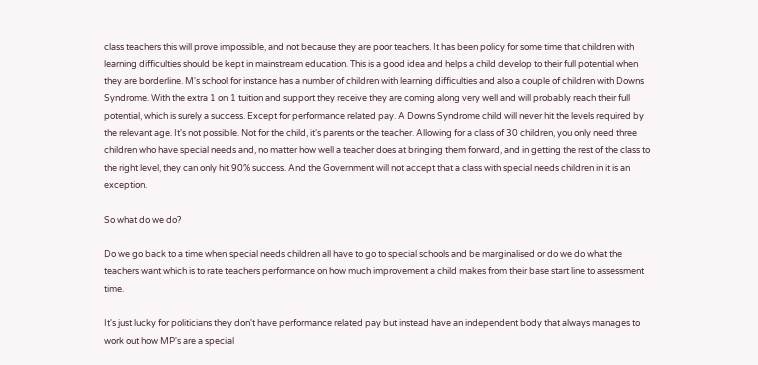class teachers this will prove impossible, and not because they are poor teachers. It has been policy for some time that children with learning difficulties should be kept in mainstream education. This is a good idea and helps a child develop to their full potential when they are borderline. M's school for instance has a number of children with learning difficulties and also a couple of children with Downs Syndrome. With the extra 1 on 1 tuition and support they receive they are coming along very well and will probably reach their full potential, which is surely a success. Except for performance related pay. A Downs Syndrome child will never hit the levels required by the relevant age. It's not possible. Not for the child, it's parents or the teacher. Allowing for a class of 30 children, you only need three children who have special needs and, no matter how well a teacher does at bringing them forward, and in getting the rest of the class to the right level, they can only hit 90% success. And the Government will not accept that a class with special needs children in it is an exception.

So what do we do?

Do we go back to a time when special needs children all have to go to special schools and be marginalised or do we do what the teachers want which is to rate teachers performance on how much improvement a child makes from their base start line to assessment time.

It's just lucky for politicians they don't have performance related pay but instead have an independent body that always manages to work out how MP's are a special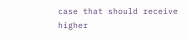case that should receive higher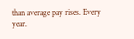than average pay rises. Every year.